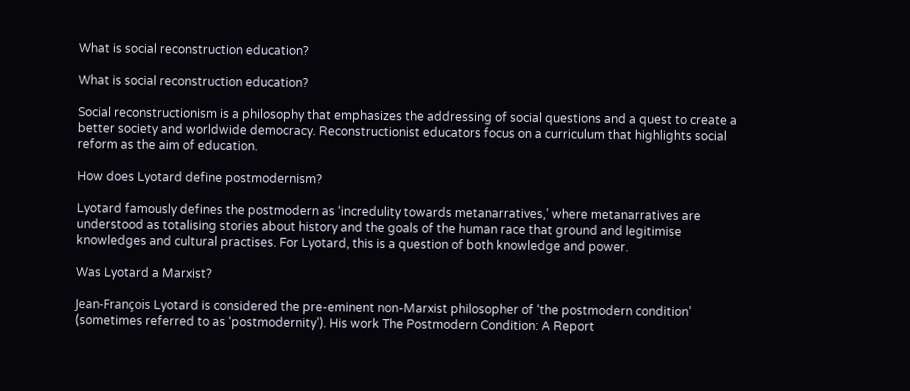What is social reconstruction education?

What is social reconstruction education?

Social reconstructionism is a philosophy that emphasizes the addressing of social questions and a quest to create a better society and worldwide democracy. Reconstructionist educators focus on a curriculum that highlights social reform as the aim of education.

How does Lyotard define postmodernism?

Lyotard famously defines the postmodern as ‘incredulity towards metanarratives,’ where metanarratives are understood as totalising stories about history and the goals of the human race that ground and legitimise knowledges and cultural practises. For Lyotard, this is a question of both knowledge and power.

Was Lyotard a Marxist?

Jean-François Lyotard is considered the pre-eminent non-Marxist philosopher of ‘the postmodern condition’ (sometimes referred to as ‘postmodernity’). His work The Postmodern Condition: A Report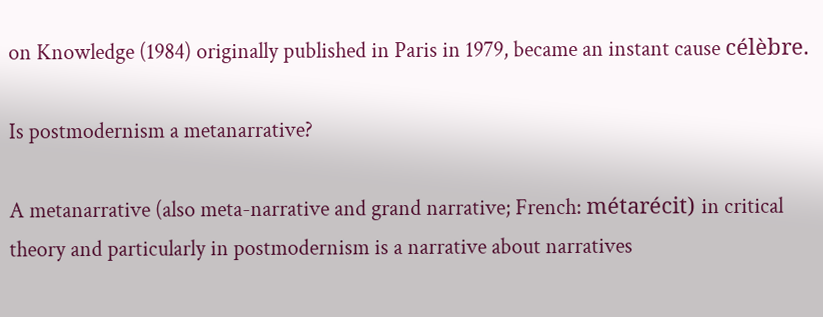on Knowledge (1984) originally published in Paris in 1979, became an instant cause célèbre.

Is postmodernism a metanarrative?

A metanarrative (also meta-narrative and grand narrative; French: métarécit) in critical theory and particularly in postmodernism is a narrative about narratives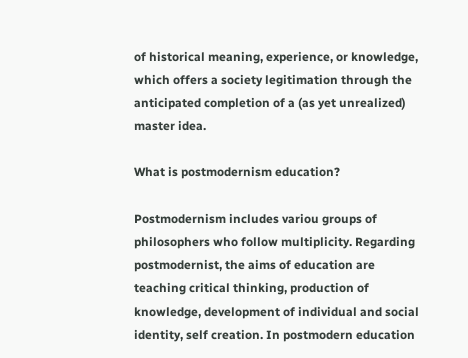of historical meaning, experience, or knowledge, which offers a society legitimation through the anticipated completion of a (as yet unrealized) master idea.

What is postmodernism education?

Postmodernism includes variou groups of philosophers who follow multiplicity. Regarding postmodernist, the aims of education are teaching critical thinking, production of knowledge, development of individual and social identity, self creation. In postmodern education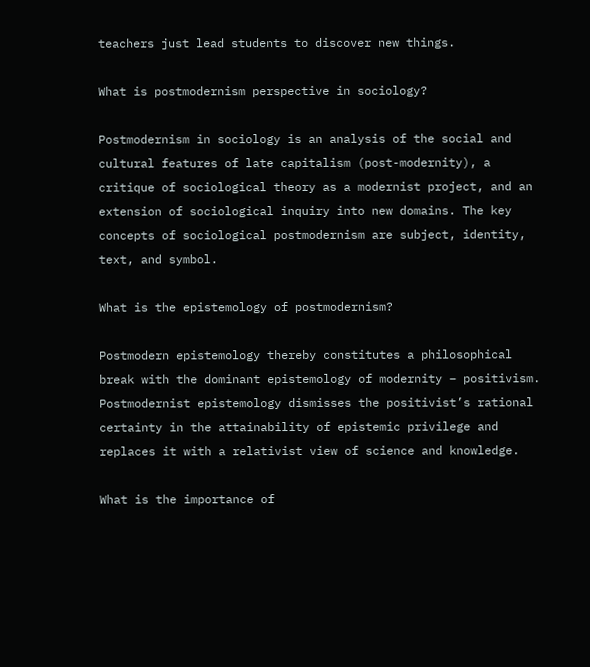teachers just lead students to discover new things.

What is postmodernism perspective in sociology?

Postmodernism in sociology is an analysis of the social and cultural features of late capitalism (post-modernity), a critique of sociological theory as a modernist project, and an extension of sociological inquiry into new domains. The key concepts of sociological postmodernism are subject, identity, text, and symbol.

What is the epistemology of postmodernism?

Postmodern epistemology thereby constitutes a philosophical break with the dominant epistemology of modernity – positivism. Postmodernist epistemology dismisses the positivist’s rational certainty in the attainability of epistemic privilege and replaces it with a relativist view of science and knowledge.

What is the importance of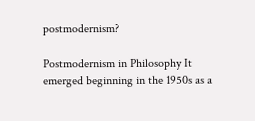postmodernism?

Postmodernism in Philosophy It emerged beginning in the 1950s as a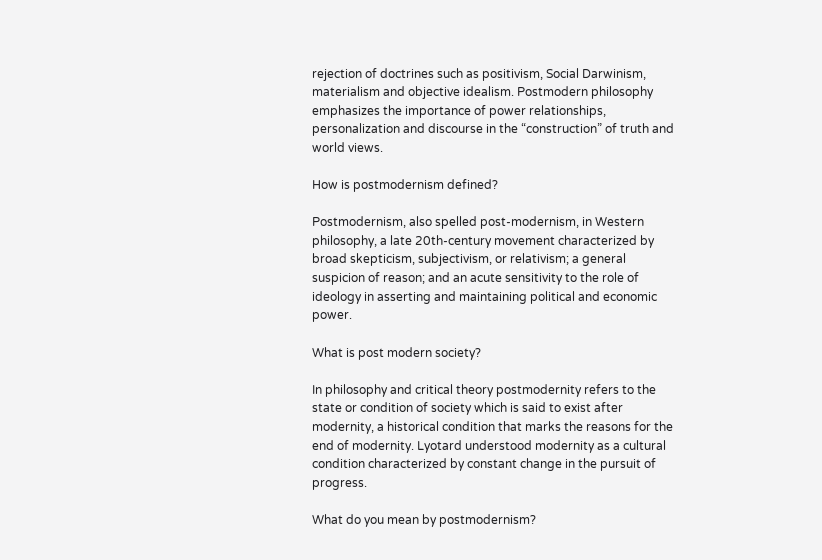rejection of doctrines such as positivism, Social Darwinism, materialism and objective idealism. Postmodern philosophy emphasizes the importance of power relationships, personalization and discourse in the “construction” of truth and world views.

How is postmodernism defined?

Postmodernism, also spelled post-modernism, in Western philosophy, a late 20th-century movement characterized by broad skepticism, subjectivism, or relativism; a general suspicion of reason; and an acute sensitivity to the role of ideology in asserting and maintaining political and economic power.

What is post modern society?

In philosophy and critical theory postmodernity refers to the state or condition of society which is said to exist after modernity, a historical condition that marks the reasons for the end of modernity. Lyotard understood modernity as a cultural condition characterized by constant change in the pursuit of progress.

What do you mean by postmodernism?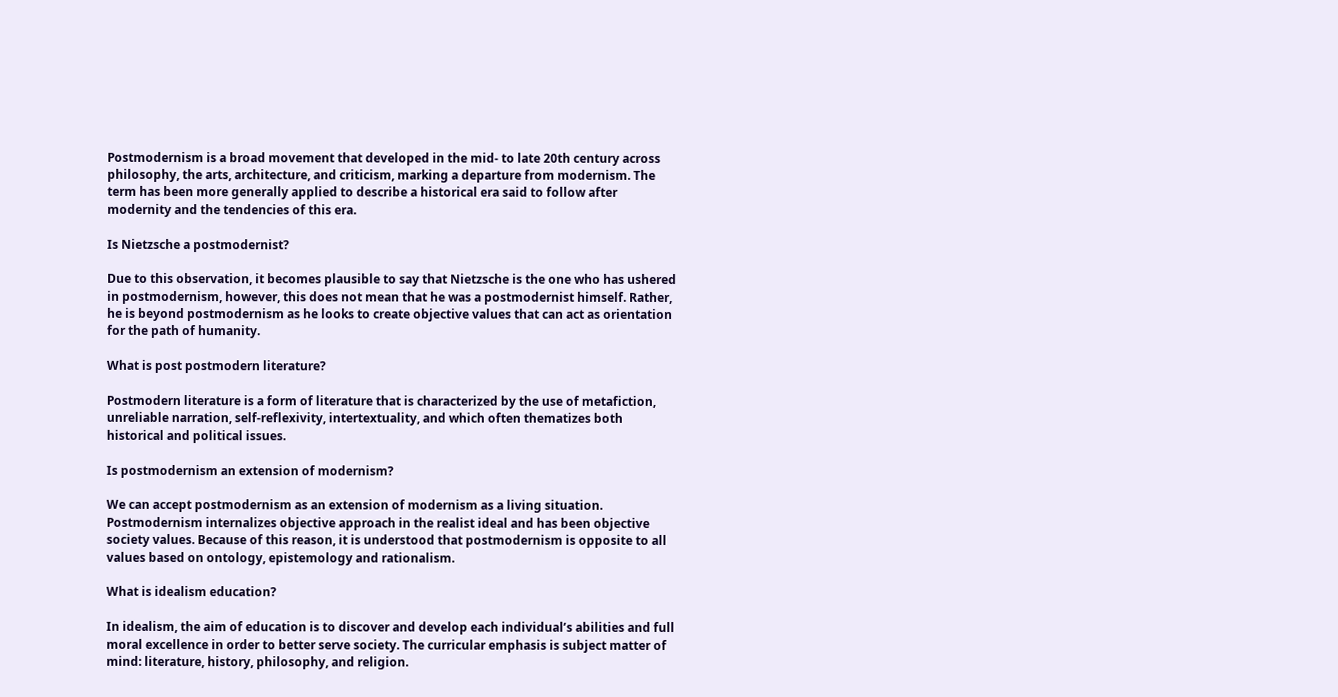Postmodernism is a broad movement that developed in the mid- to late 20th century across philosophy, the arts, architecture, and criticism, marking a departure from modernism. The term has been more generally applied to describe a historical era said to follow after modernity and the tendencies of this era.

Is Nietzsche a postmodernist?

Due to this observation, it becomes plausible to say that Nietzsche is the one who has ushered in postmodernism, however, this does not mean that he was a postmodernist himself. Rather, he is beyond postmodernism as he looks to create objective values that can act as orientation for the path of humanity.

What is post postmodern literature?

Postmodern literature is a form of literature that is characterized by the use of metafiction, unreliable narration, self-reflexivity, intertextuality, and which often thematizes both historical and political issues.

Is postmodernism an extension of modernism?

We can accept postmodernism as an extension of modernism as a living situation. Postmodernism internalizes objective approach in the realist ideal and has been objective society values. Because of this reason, it is understood that postmodernism is opposite to all values based on ontology, epistemology and rationalism.

What is idealism education?

In idealism, the aim of education is to discover and develop each individual’s abilities and full moral excellence in order to better serve society. The curricular emphasis is subject matter of mind: literature, history, philosophy, and religion.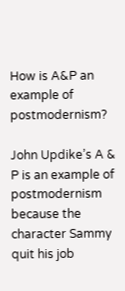How is A&P an example of postmodernism?

John Updike’s A & P is an example of postmodernism because the character Sammy quit his job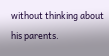without thinking about his parents.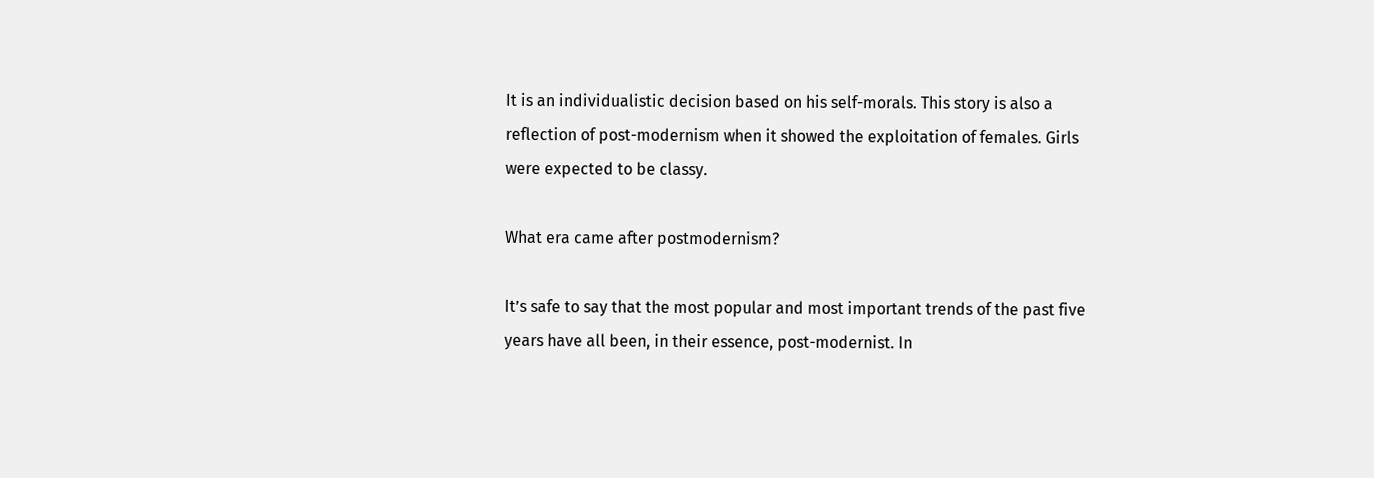It is an individualistic decision based on his self-morals. This story is also a reflection of post-modernism when it showed the exploitation of females. Girls were expected to be classy.

What era came after postmodernism?

It’s safe to say that the most popular and most important trends of the past five years have all been, in their essence, post-modernist. In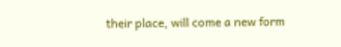their place, will come a new form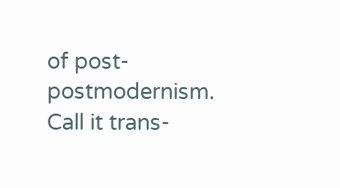of post-postmodernism. Call it trans-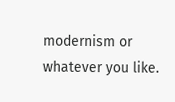modernism or whatever you like.